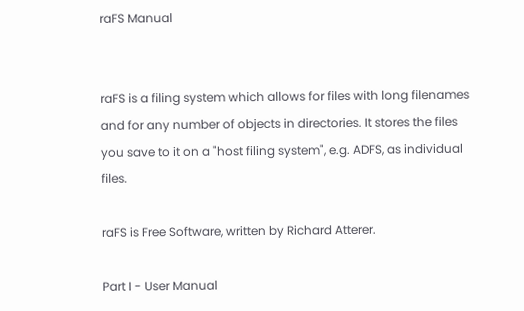raFS Manual


raFS is a filing system which allows for files with long filenames and for any number of objects in directories. It stores the files you save to it on a "host filing system", e.g. ADFS, as individual files.

raFS is Free Software, written by Richard Atterer.

Part I - User Manual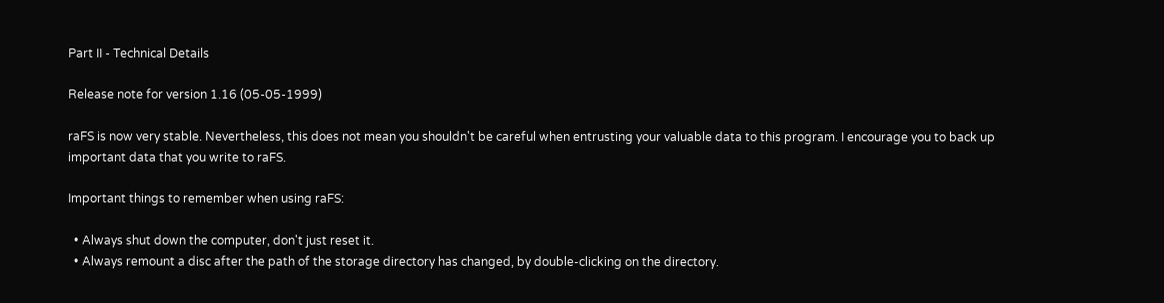Part II - Technical Details

Release note for version 1.16 (05-05-1999)

raFS is now very stable. Nevertheless, this does not mean you shouldn't be careful when entrusting your valuable data to this program. I encourage you to back up important data that you write to raFS.

Important things to remember when using raFS:

  • Always shut down the computer, don't just reset it.
  • Always remount a disc after the path of the storage directory has changed, by double-clicking on the directory.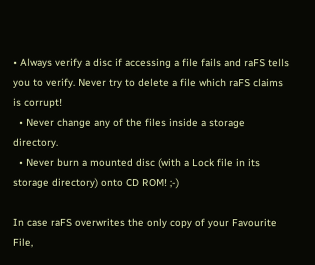• Always verify a disc if accessing a file fails and raFS tells you to verify. Never try to delete a file which raFS claims is corrupt!
  • Never change any of the files inside a storage directory.
  • Never burn a mounted disc (with a Lock file in its storage directory) onto CD ROM! ;-)

In case raFS overwrites the only copy of your Favourite File,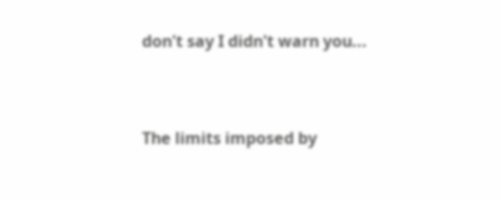don't say I didn't warn you...


The limits imposed by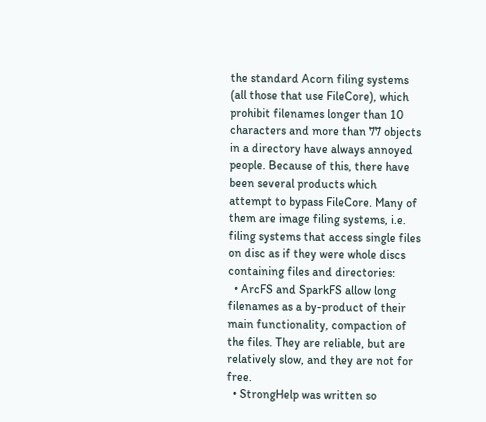the standard Acorn filing systems (all those that use FileCore), which prohibit filenames longer than 10 characters and more than 77 objects in a directory have always annoyed people. Because of this, there have been several products which attempt to bypass FileCore. Many of them are image filing systems, i.e. filing systems that access single files on disc as if they were whole discs containing files and directories:
  • ArcFS and SparkFS allow long filenames as a by-product of their main functionality, compaction of the files. They are reliable, but are relatively slow, and they are not for free.
  • StrongHelp was written so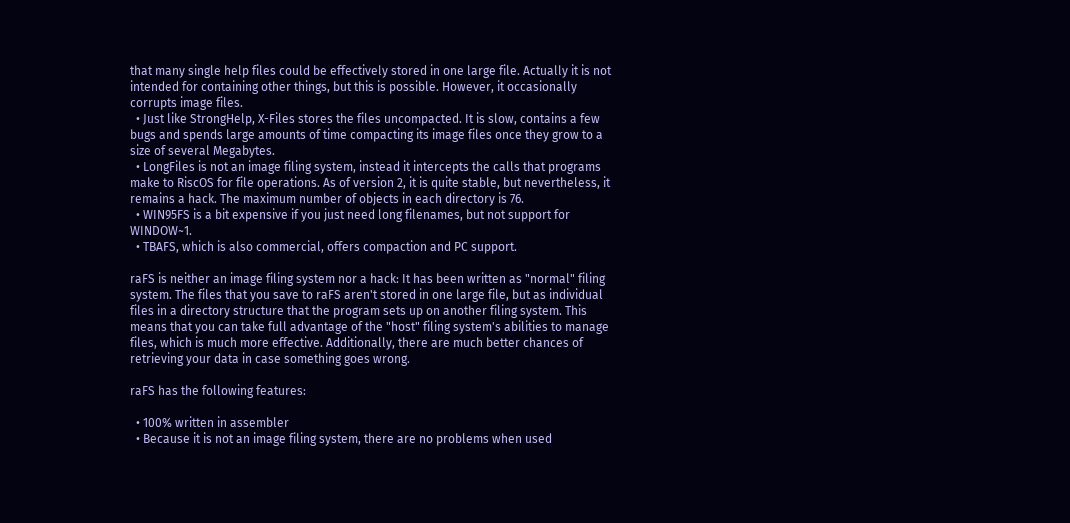that many single help files could be effectively stored in one large file. Actually it is not intended for containing other things, but this is possible. However, it occasionally corrupts image files.
  • Just like StrongHelp, X-Files stores the files uncompacted. It is slow, contains a few bugs and spends large amounts of time compacting its image files once they grow to a size of several Megabytes.
  • LongFiles is not an image filing system, instead it intercepts the calls that programs make to RiscOS for file operations. As of version 2, it is quite stable, but nevertheless, it remains a hack. The maximum number of objects in each directory is 76.
  • WIN95FS is a bit expensive if you just need long filenames, but not support for WINDOW~1.
  • TBAFS, which is also commercial, offers compaction and PC support.

raFS is neither an image filing system nor a hack: It has been written as "normal" filing system. The files that you save to raFS aren't stored in one large file, but as individual files in a directory structure that the program sets up on another filing system. This means that you can take full advantage of the "host" filing system's abilities to manage files, which is much more effective. Additionally, there are much better chances of retrieving your data in case something goes wrong.

raFS has the following features:

  • 100% written in assembler
  • Because it is not an image filing system, there are no problems when used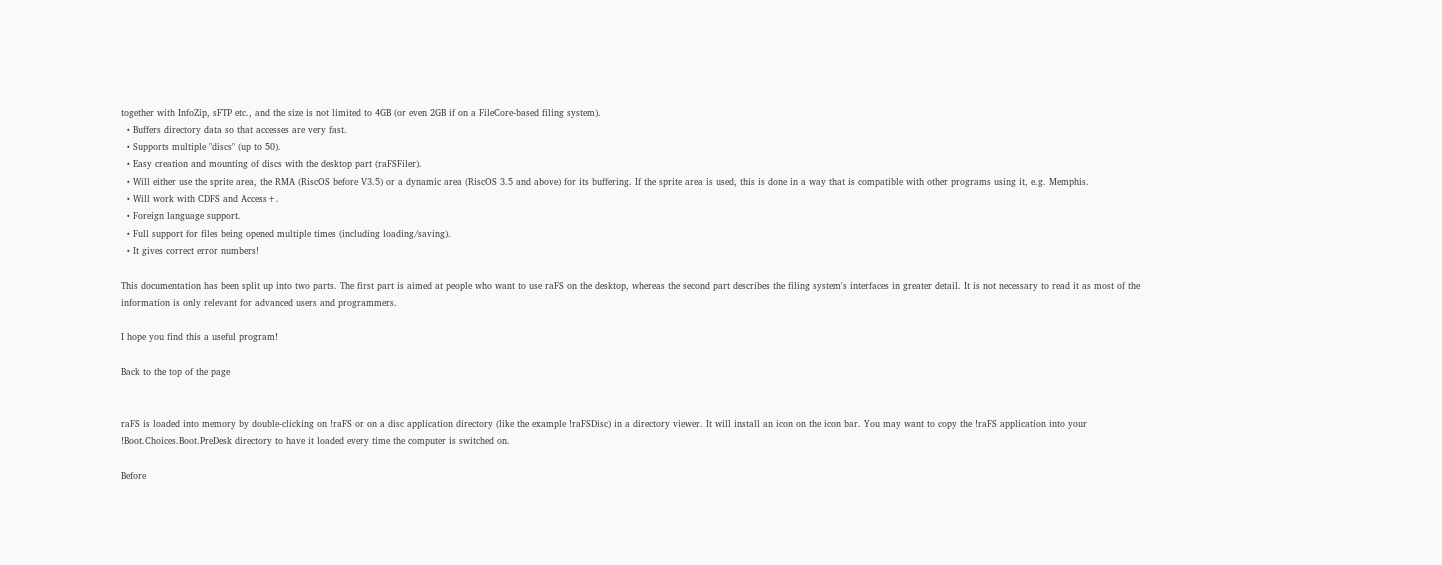together with InfoZip, sFTP etc., and the size is not limited to 4GB (or even 2GB if on a FileCore-based filing system).
  • Buffers directory data so that accesses are very fast.
  • Supports multiple "discs" (up to 50).
  • Easy creation and mounting of discs with the desktop part (raFSFiler).
  • Will either use the sprite area, the RMA (RiscOS before V3.5) or a dynamic area (RiscOS 3.5 and above) for its buffering. If the sprite area is used, this is done in a way that is compatible with other programs using it, e.g. Memphis.
  • Will work with CDFS and Access+.
  • Foreign language support.
  • Full support for files being opened multiple times (including loading/saving).
  • It gives correct error numbers!

This documentation has been split up into two parts. The first part is aimed at people who want to use raFS on the desktop, whereas the second part describes the filing system's interfaces in greater detail. It is not necessary to read it as most of the information is only relevant for advanced users and programmers.

I hope you find this a useful program!

Back to the top of the page


raFS is loaded into memory by double-clicking on !raFS or on a disc application directory (like the example !raFSDisc) in a directory viewer. It will install an icon on the icon bar. You may want to copy the !raFS application into your !Boot.Choices.Boot.PreDesk directory to have it loaded every time the computer is switched on.

Before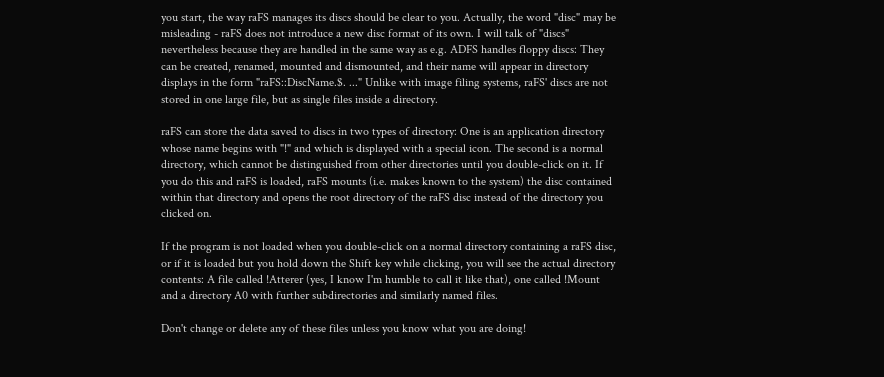you start, the way raFS manages its discs should be clear to you. Actually, the word "disc" may be misleading - raFS does not introduce a new disc format of its own. I will talk of "discs" nevertheless because they are handled in the same way as e.g. ADFS handles floppy discs: They can be created, renamed, mounted and dismounted, and their name will appear in directory displays in the form "raFS::DiscName.$. ..." Unlike with image filing systems, raFS' discs are not stored in one large file, but as single files inside a directory.

raFS can store the data saved to discs in two types of directory: One is an application directory whose name begins with "!" and which is displayed with a special icon. The second is a normal directory, which cannot be distinguished from other directories until you double-click on it. If you do this and raFS is loaded, raFS mounts (i.e. makes known to the system) the disc contained within that directory and opens the root directory of the raFS disc instead of the directory you clicked on.

If the program is not loaded when you double-click on a normal directory containing a raFS disc, or if it is loaded but you hold down the Shift key while clicking, you will see the actual directory contents: A file called !Atterer (yes, I know I'm humble to call it like that), one called !Mount and a directory A0 with further subdirectories and similarly named files.

Don't change or delete any of these files unless you know what you are doing!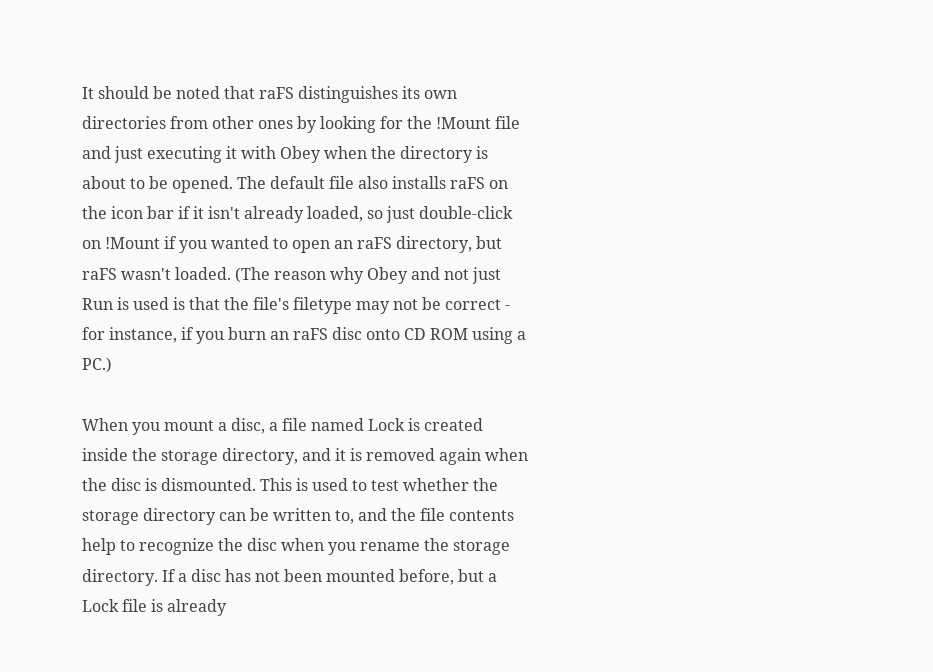It should be noted that raFS distinguishes its own directories from other ones by looking for the !Mount file and just executing it with Obey when the directory is about to be opened. The default file also installs raFS on the icon bar if it isn't already loaded, so just double-click on !Mount if you wanted to open an raFS directory, but raFS wasn't loaded. (The reason why Obey and not just Run is used is that the file's filetype may not be correct - for instance, if you burn an raFS disc onto CD ROM using a PC.)

When you mount a disc, a file named Lock is created inside the storage directory, and it is removed again when the disc is dismounted. This is used to test whether the storage directory can be written to, and the file contents help to recognize the disc when you rename the storage directory. If a disc has not been mounted before, but a Lock file is already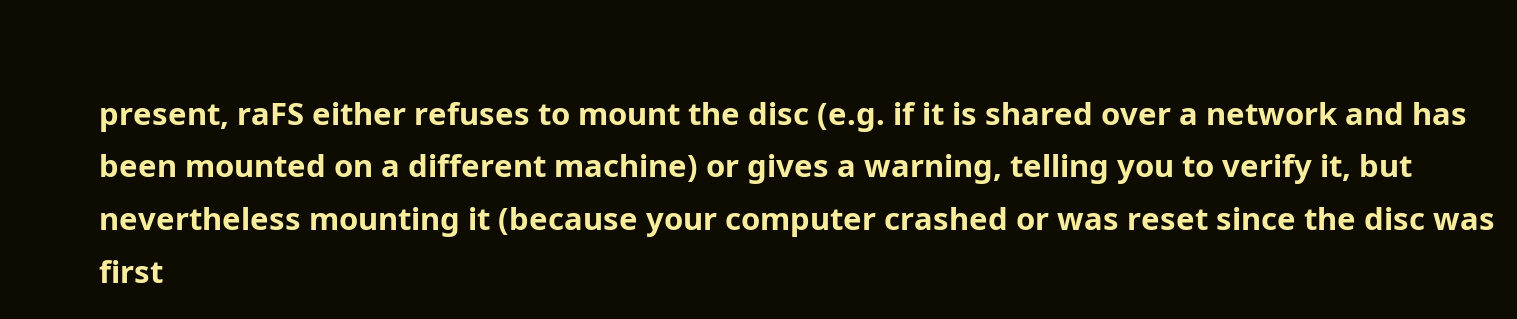present, raFS either refuses to mount the disc (e.g. if it is shared over a network and has been mounted on a different machine) or gives a warning, telling you to verify it, but nevertheless mounting it (because your computer crashed or was reset since the disc was first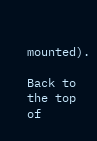mounted).

Back to the top of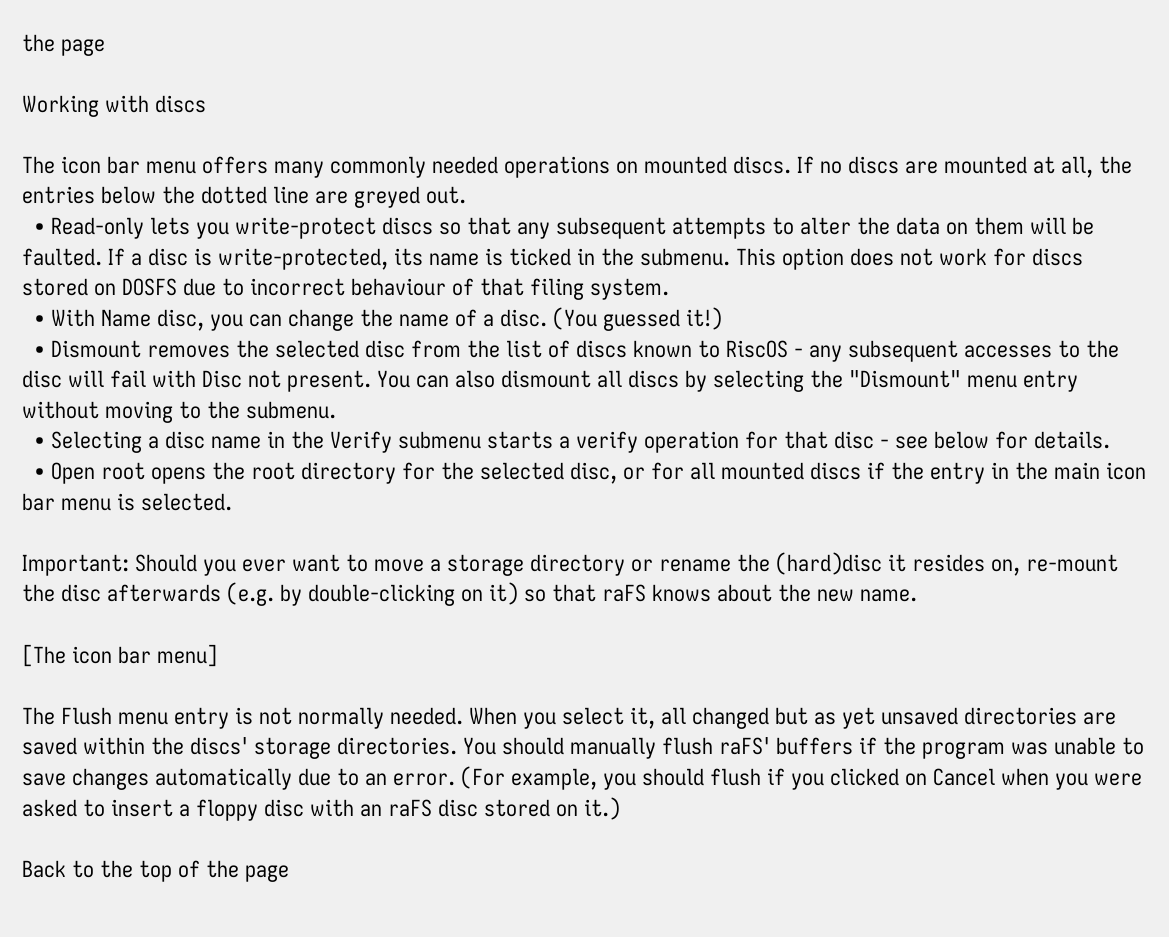the page

Working with discs

The icon bar menu offers many commonly needed operations on mounted discs. If no discs are mounted at all, the entries below the dotted line are greyed out.
  • Read-only lets you write-protect discs so that any subsequent attempts to alter the data on them will be faulted. If a disc is write-protected, its name is ticked in the submenu. This option does not work for discs stored on DOSFS due to incorrect behaviour of that filing system.
  • With Name disc, you can change the name of a disc. (You guessed it!)
  • Dismount removes the selected disc from the list of discs known to RiscOS - any subsequent accesses to the disc will fail with Disc not present. You can also dismount all discs by selecting the "Dismount" menu entry without moving to the submenu.
  • Selecting a disc name in the Verify submenu starts a verify operation for that disc - see below for details.
  • Open root opens the root directory for the selected disc, or for all mounted discs if the entry in the main icon bar menu is selected.

Important: Should you ever want to move a storage directory or rename the (hard)disc it resides on, re-mount the disc afterwards (e.g. by double-clicking on it) so that raFS knows about the new name.

[The icon bar menu]

The Flush menu entry is not normally needed. When you select it, all changed but as yet unsaved directories are saved within the discs' storage directories. You should manually flush raFS' buffers if the program was unable to save changes automatically due to an error. (For example, you should flush if you clicked on Cancel when you were asked to insert a floppy disc with an raFS disc stored on it.)

Back to the top of the page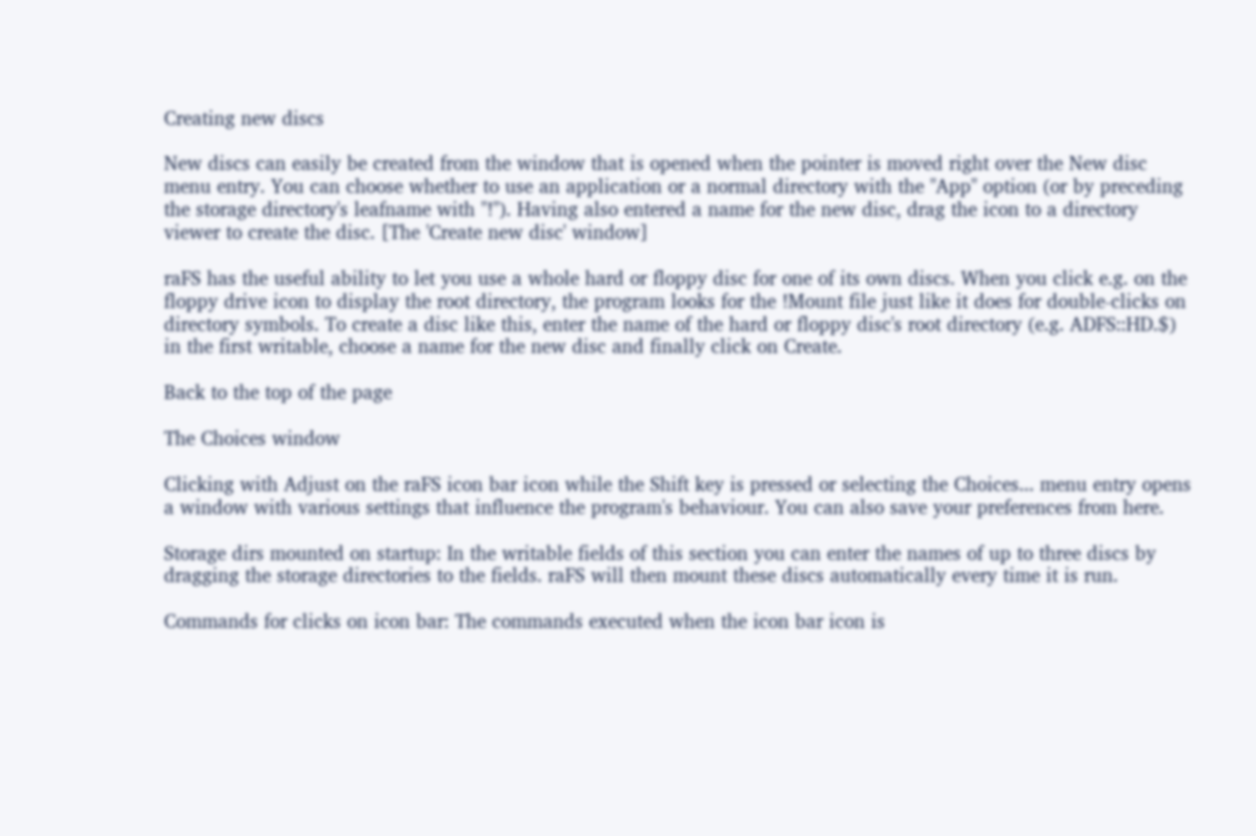Creating new discs

New discs can easily be created from the window that is opened when the pointer is moved right over the New disc menu entry. You can choose whether to use an application or a normal directory with the "App" option (or by preceding the storage directory's leafname with "!"). Having also entered a name for the new disc, drag the icon to a directory viewer to create the disc. [The 'Create new disc' window]

raFS has the useful ability to let you use a whole hard or floppy disc for one of its own discs. When you click e.g. on the floppy drive icon to display the root directory, the program looks for the !Mount file just like it does for double-clicks on directory symbols. To create a disc like this, enter the name of the hard or floppy disc's root directory (e.g. ADFS::HD.$) in the first writable, choose a name for the new disc and finally click on Create.

Back to the top of the page

The Choices window

Clicking with Adjust on the raFS icon bar icon while the Shift key is pressed or selecting the Choices... menu entry opens a window with various settings that influence the program's behaviour. You can also save your preferences from here.

Storage dirs mounted on startup: In the writable fields of this section you can enter the names of up to three discs by dragging the storage directories to the fields. raFS will then mount these discs automatically every time it is run.

Commands for clicks on icon bar: The commands executed when the icon bar icon is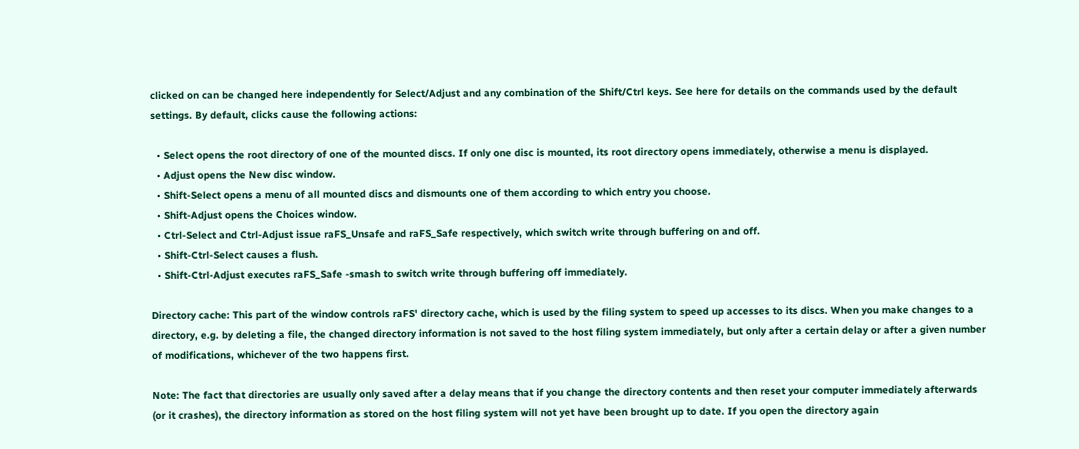clicked on can be changed here independently for Select/Adjust and any combination of the Shift/Ctrl keys. See here for details on the commands used by the default settings. By default, clicks cause the following actions:

  • Select opens the root directory of one of the mounted discs. If only one disc is mounted, its root directory opens immediately, otherwise a menu is displayed.
  • Adjust opens the New disc window.
  • Shift-Select opens a menu of all mounted discs and dismounts one of them according to which entry you choose.
  • Shift-Adjust opens the Choices window.
  • Ctrl-Select and Ctrl-Adjust issue raFS_Unsafe and raFS_Safe respectively, which switch write through buffering on and off.
  • Shift-Ctrl-Select causes a flush.
  • Shift-Ctrl-Adjust executes raFS_Safe -smash to switch write through buffering off immediately.

Directory cache: This part of the window controls raFS' directory cache, which is used by the filing system to speed up accesses to its discs. When you make changes to a directory, e.g. by deleting a file, the changed directory information is not saved to the host filing system immediately, but only after a certain delay or after a given number of modifications, whichever of the two happens first.

Note: The fact that directories are usually only saved after a delay means that if you change the directory contents and then reset your computer immediately afterwards (or it crashes), the directory information as stored on the host filing system will not yet have been brought up to date. If you open the directory again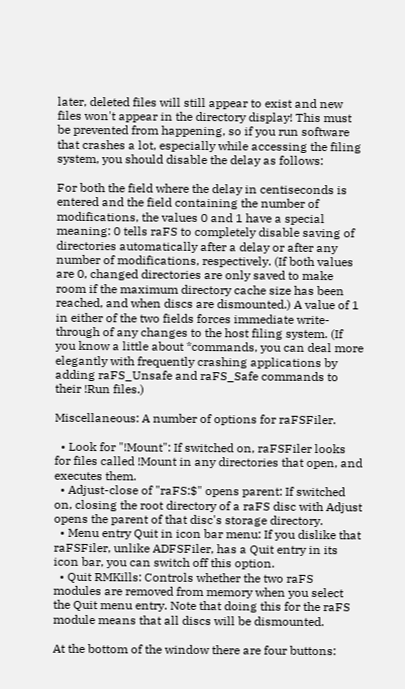later, deleted files will still appear to exist and new files won't appear in the directory display! This must be prevented from happening, so if you run software that crashes a lot, especially while accessing the filing system, you should disable the delay as follows:

For both the field where the delay in centiseconds is entered and the field containing the number of modifications, the values 0 and 1 have a special meaning: 0 tells raFS to completely disable saving of directories automatically after a delay or after any number of modifications, respectively. (If both values are 0, changed directories are only saved to make room if the maximum directory cache size has been reached, and when discs are dismounted.) A value of 1 in either of the two fields forces immediate write-through of any changes to the host filing system. (If you know a little about *commands, you can deal more elegantly with frequently crashing applications by adding raFS_Unsafe and raFS_Safe commands to their !Run files.)

Miscellaneous: A number of options for raFSFiler.

  • Look for "!Mount": If switched on, raFSFiler looks for files called !Mount in any directories that open, and executes them.
  • Adjust-close of "raFS:$" opens parent: If switched on, closing the root directory of a raFS disc with Adjust opens the parent of that disc's storage directory.
  • Menu entry Quit in icon bar menu: If you dislike that raFSFiler, unlike ADFSFiler, has a Quit entry in its icon bar, you can switch off this option.
  • Quit RMKills: Controls whether the two raFS modules are removed from memory when you select the Quit menu entry. Note that doing this for the raFS module means that all discs will be dismounted.

At the bottom of the window there are four buttons: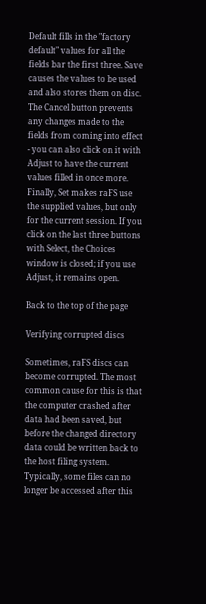Default fills in the "factory default" values for all the fields bar the first three. Save causes the values to be used and also stores them on disc. The Cancel button prevents any changes made to the fields from coming into effect - you can also click on it with Adjust to have the current values filled in once more. Finally, Set makes raFS use the supplied values, but only for the current session. If you click on the last three buttons with Select, the Choices window is closed; if you use Adjust, it remains open.

Back to the top of the page

Verifying corrupted discs

Sometimes, raFS discs can become corrupted. The most common cause for this is that the computer crashed after data had been saved, but before the changed directory data could be written back to the host filing system. Typically, some files can no longer be accessed after this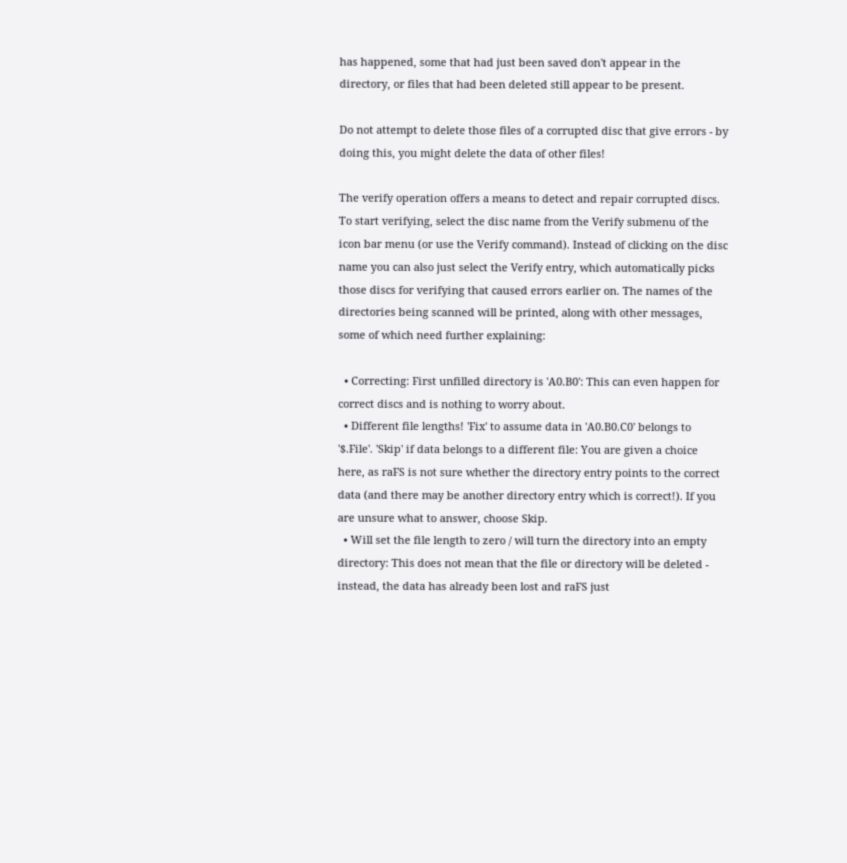has happened, some that had just been saved don't appear in the directory, or files that had been deleted still appear to be present.

Do not attempt to delete those files of a corrupted disc that give errors - by doing this, you might delete the data of other files!

The verify operation offers a means to detect and repair corrupted discs. To start verifying, select the disc name from the Verify submenu of the icon bar menu (or use the Verify command). Instead of clicking on the disc name you can also just select the Verify entry, which automatically picks those discs for verifying that caused errors earlier on. The names of the directories being scanned will be printed, along with other messages, some of which need further explaining:

  • Correcting: First unfilled directory is 'A0.B0': This can even happen for correct discs and is nothing to worry about.
  • Different file lengths! 'Fix' to assume data in 'A0.B0.C0' belongs to '$.File'. 'Skip' if data belongs to a different file: You are given a choice here, as raFS is not sure whether the directory entry points to the correct data (and there may be another directory entry which is correct!). If you are unsure what to answer, choose Skip.
  • Will set the file length to zero / will turn the directory into an empty directory: This does not mean that the file or directory will be deleted - instead, the data has already been lost and raFS just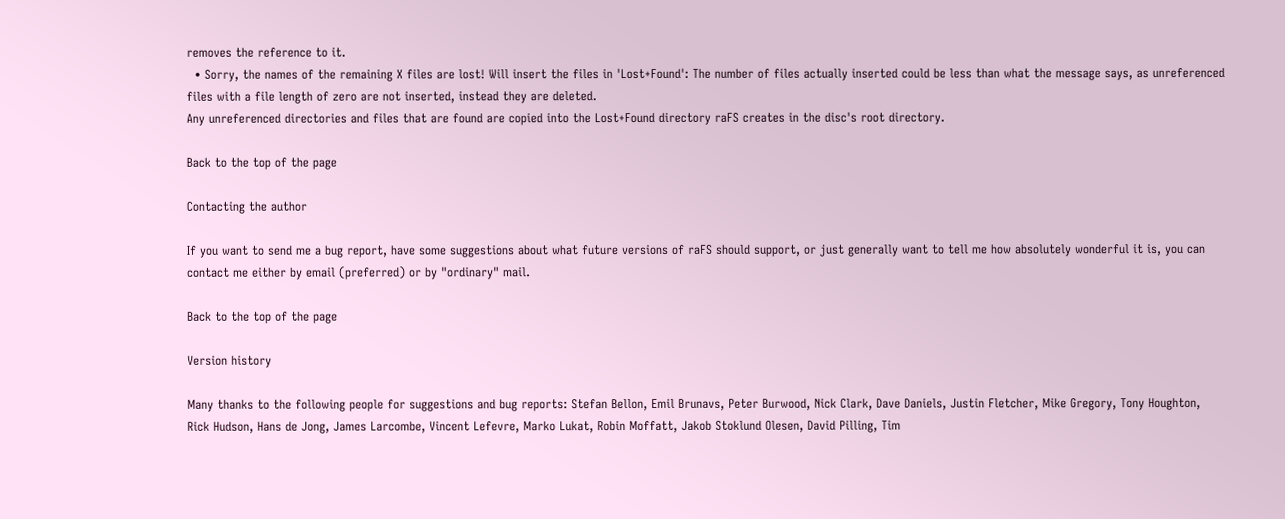removes the reference to it.
  • Sorry, the names of the remaining X files are lost! Will insert the files in 'Lost+Found': The number of files actually inserted could be less than what the message says, as unreferenced files with a file length of zero are not inserted, instead they are deleted.
Any unreferenced directories and files that are found are copied into the Lost+Found directory raFS creates in the disc's root directory.

Back to the top of the page

Contacting the author

If you want to send me a bug report, have some suggestions about what future versions of raFS should support, or just generally want to tell me how absolutely wonderful it is, you can contact me either by email (preferred) or by "ordinary" mail.

Back to the top of the page

Version history

Many thanks to the following people for suggestions and bug reports: Stefan Bellon, Emil Brunavs, Peter Burwood, Nick Clark, Dave Daniels, Justin Fletcher, Mike Gregory, Tony Houghton, Rick Hudson, Hans de Jong, James Larcombe, Vincent Lefevre, Marko Lukat, Robin Moffatt, Jakob Stoklund Olesen, David Pilling, Tim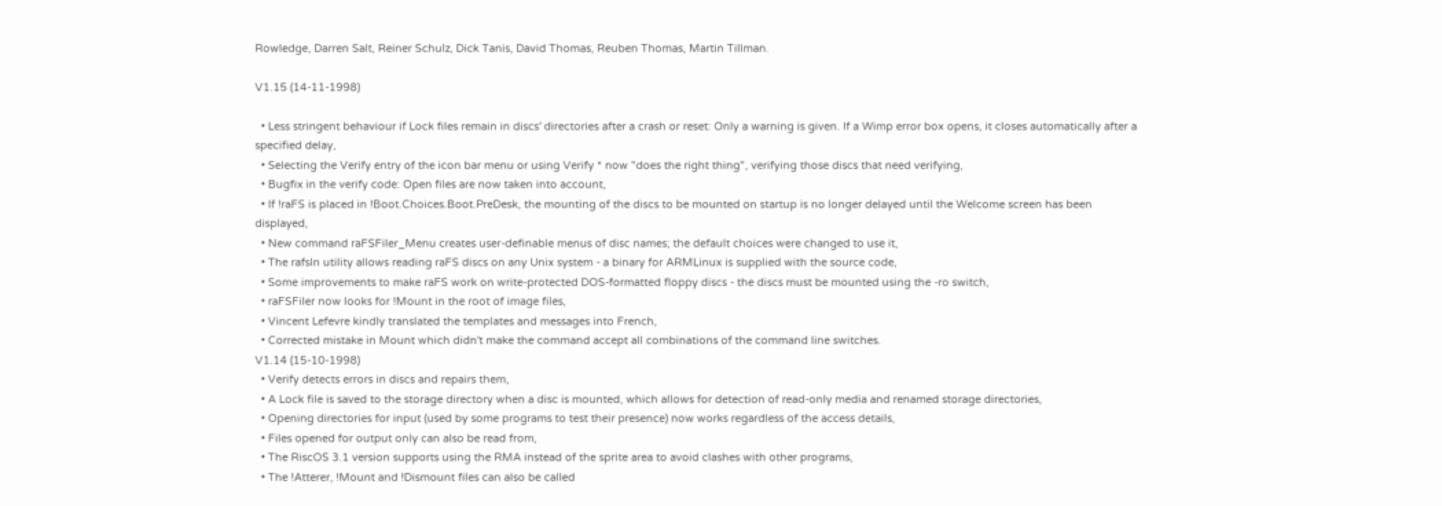Rowledge, Darren Salt, Reiner Schulz, Dick Tanis, David Thomas, Reuben Thomas, Martin Tillman.

V1.15 (14-11-1998)

  • Less stringent behaviour if Lock files remain in discs' directories after a crash or reset: Only a warning is given. If a Wimp error box opens, it closes automatically after a specified delay,
  • Selecting the Verify entry of the icon bar menu or using Verify * now "does the right thing", verifying those discs that need verifying,
  • Bugfix in the verify code: Open files are now taken into account,
  • If !raFS is placed in !Boot.Choices.Boot.PreDesk, the mounting of the discs to be mounted on startup is no longer delayed until the Welcome screen has been displayed,
  • New command raFSFiler_Menu creates user-definable menus of disc names; the default choices were changed to use it,
  • The rafsln utility allows reading raFS discs on any Unix system - a binary for ARMLinux is supplied with the source code,
  • Some improvements to make raFS work on write-protected DOS-formatted floppy discs - the discs must be mounted using the -ro switch,
  • raFSFiler now looks for !Mount in the root of image files,
  • Vincent Lefevre kindly translated the templates and messages into French,
  • Corrected mistake in Mount which didn't make the command accept all combinations of the command line switches.
V1.14 (15-10-1998)
  • Verify detects errors in discs and repairs them,
  • A Lock file is saved to the storage directory when a disc is mounted, which allows for detection of read-only media and renamed storage directories,
  • Opening directories for input (used by some programs to test their presence) now works regardless of the access details,
  • Files opened for output only can also be read from,
  • The RiscOS 3.1 version supports using the RMA instead of the sprite area to avoid clashes with other programs,
  • The !Atterer, !Mount and !Dismount files can also be called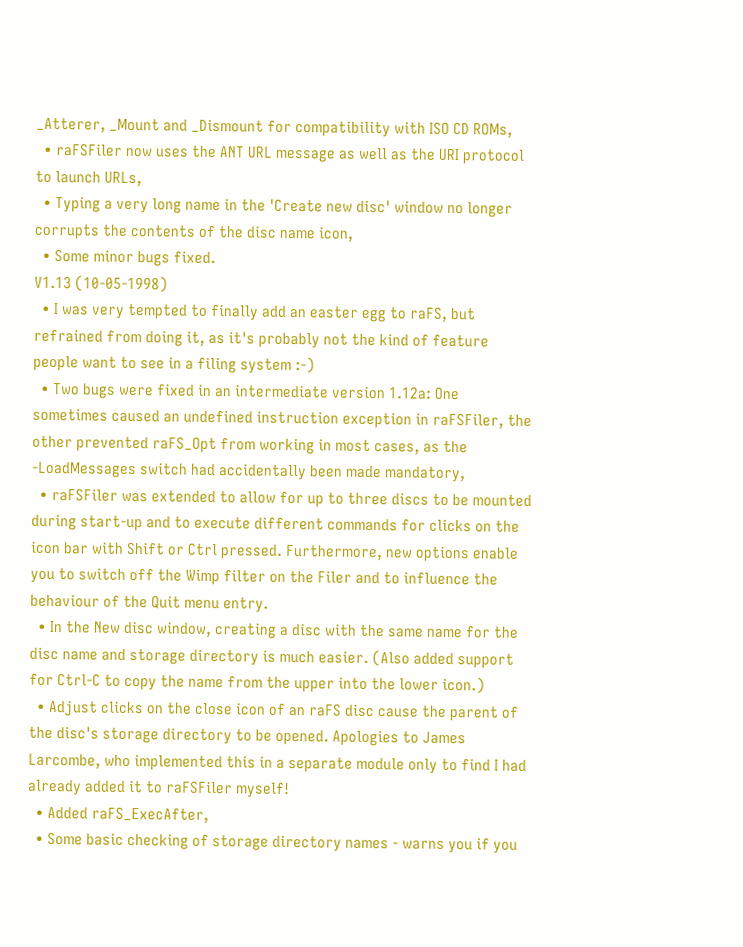_Atterer, _Mount and _Dismount for compatibility with ISO CD ROMs,
  • raFSFiler now uses the ANT URL message as well as the URI protocol to launch URLs,
  • Typing a very long name in the 'Create new disc' window no longer corrupts the contents of the disc name icon,
  • Some minor bugs fixed.
V1.13 (10-05-1998)
  • I was very tempted to finally add an easter egg to raFS, but refrained from doing it, as it's probably not the kind of feature people want to see in a filing system :-)
  • Two bugs were fixed in an intermediate version 1.12a: One sometimes caused an undefined instruction exception in raFSFiler, the other prevented raFS_Opt from working in most cases, as the -LoadMessages switch had accidentally been made mandatory,
  • raFSFiler was extended to allow for up to three discs to be mounted during start-up and to execute different commands for clicks on the icon bar with Shift or Ctrl pressed. Furthermore, new options enable you to switch off the Wimp filter on the Filer and to influence the behaviour of the Quit menu entry.
  • In the New disc window, creating a disc with the same name for the disc name and storage directory is much easier. (Also added support for Ctrl-C to copy the name from the upper into the lower icon.)
  • Adjust clicks on the close icon of an raFS disc cause the parent of the disc's storage directory to be opened. Apologies to James Larcombe, who implemented this in a separate module only to find I had already added it to raFSFiler myself!
  • Added raFS_ExecAfter,
  • Some basic checking of storage directory names - warns you if you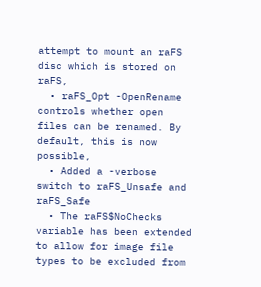attempt to mount an raFS disc which is stored on raFS,
  • raFS_Opt -OpenRename controls whether open files can be renamed. By default, this is now possible,
  • Added a -verbose switch to raFS_Unsafe and raFS_Safe
  • The raFS$NoChecks variable has been extended to allow for image file types to be excluded from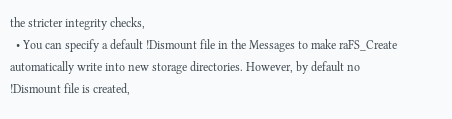the stricter integrity checks,
  • You can specify a default !Dismount file in the Messages to make raFS_Create automatically write into new storage directories. However, by default no !Dismount file is created,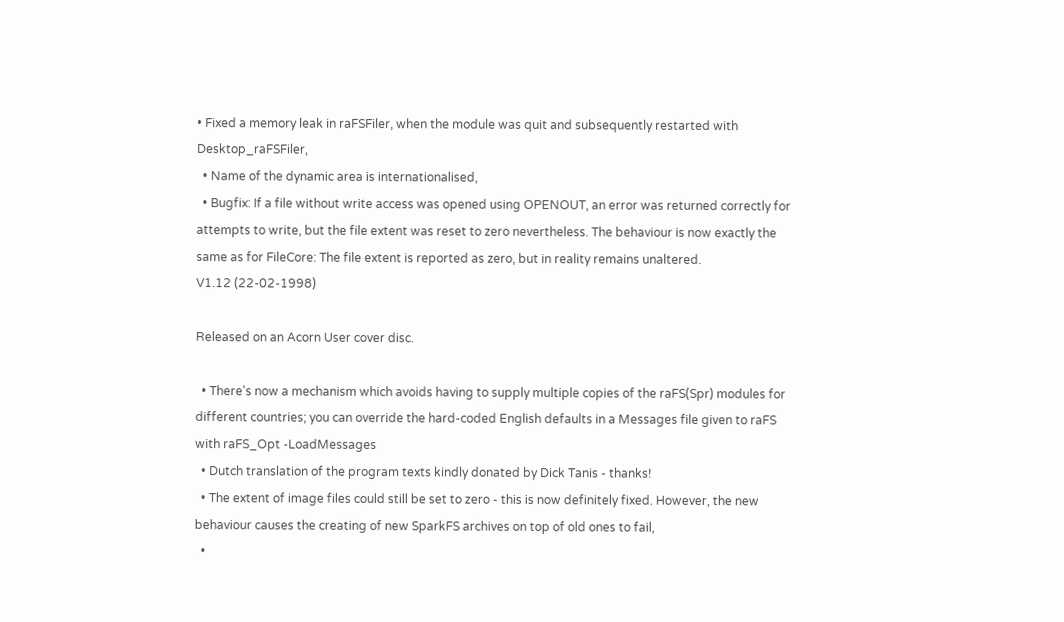• Fixed a memory leak in raFSFiler, when the module was quit and subsequently restarted with Desktop_raFSFiler,
  • Name of the dynamic area is internationalised,
  • Bugfix: If a file without write access was opened using OPENOUT, an error was returned correctly for attempts to write, but the file extent was reset to zero nevertheless. The behaviour is now exactly the same as for FileCore: The file extent is reported as zero, but in reality remains unaltered.
V1.12 (22-02-1998)

Released on an Acorn User cover disc.

  • There's now a mechanism which avoids having to supply multiple copies of the raFS(Spr) modules for different countries; you can override the hard-coded English defaults in a Messages file given to raFS with raFS_Opt -LoadMessages
  • Dutch translation of the program texts kindly donated by Dick Tanis - thanks!
  • The extent of image files could still be set to zero - this is now definitely fixed. However, the new behaviour causes the creating of new SparkFS archives on top of old ones to fail,
  •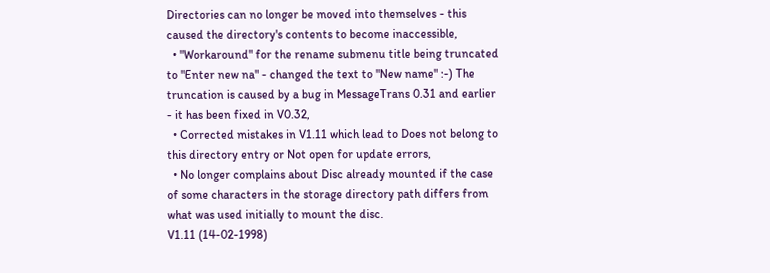Directories can no longer be moved into themselves - this caused the directory's contents to become inaccessible,
  • "Workaround" for the rename submenu title being truncated to "Enter new na" - changed the text to "New name" :-) The truncation is caused by a bug in MessageTrans 0.31 and earlier - it has been fixed in V0.32,
  • Corrected mistakes in V1.11 which lead to Does not belong to this directory entry or Not open for update errors,
  • No longer complains about Disc already mounted if the case of some characters in the storage directory path differs from what was used initially to mount the disc.
V1.11 (14-02-1998)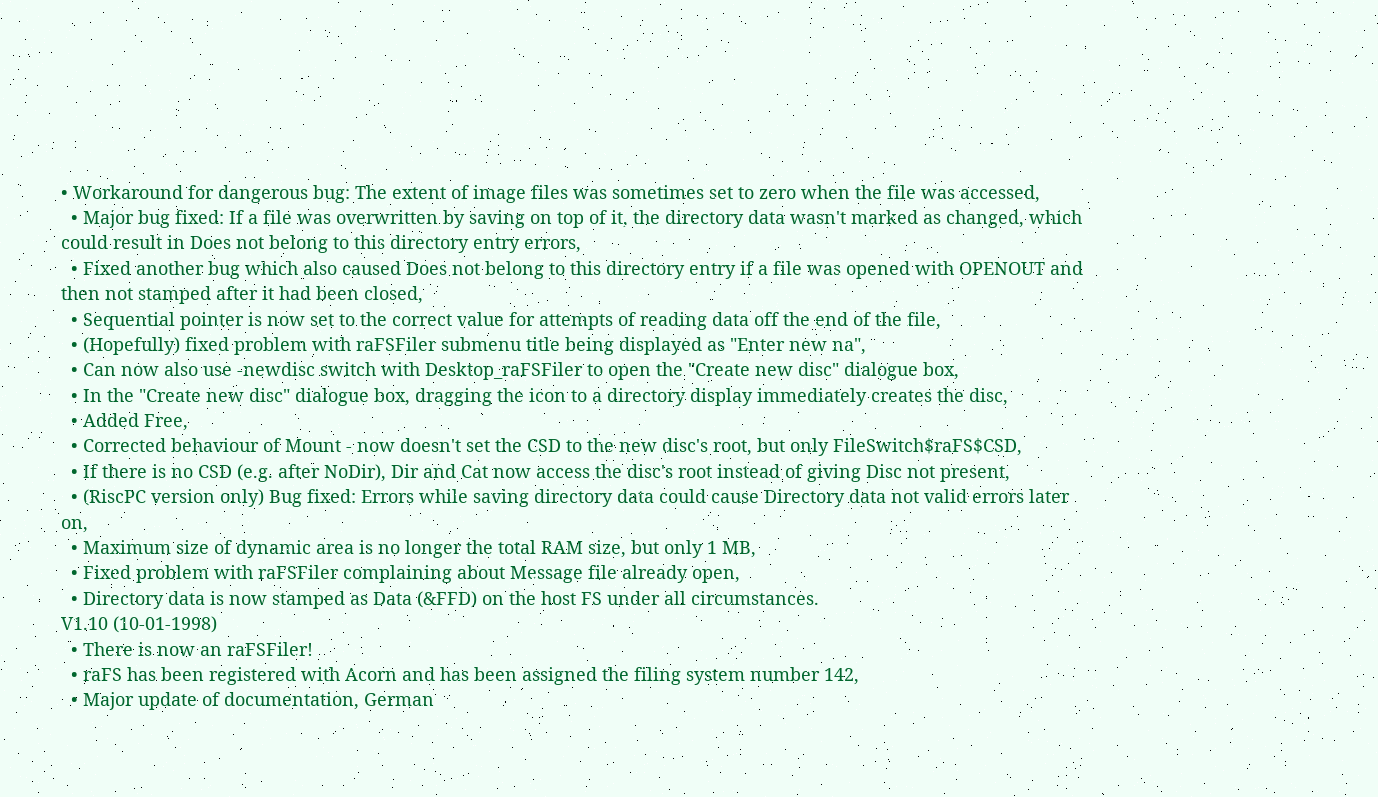• Workaround for dangerous bug: The extent of image files was sometimes set to zero when the file was accessed,
  • Major bug fixed: If a file was overwritten by saving on top of it, the directory data wasn't marked as changed, which could result in Does not belong to this directory entry errors,
  • Fixed another bug which also caused Does not belong to this directory entry if a file was opened with OPENOUT and then not stamped after it had been closed,
  • Sequential pointer is now set to the correct value for attempts of reading data off the end of the file,
  • (Hopefully) fixed problem with raFSFiler submenu title being displayed as "Enter new na",
  • Can now also use -newdisc switch with Desktop_raFSFiler to open the "Create new disc" dialogue box,
  • In the "Create new disc" dialogue box, dragging the icon to a directory display immediately creates the disc,
  • Added Free,
  • Corrected behaviour of Mount - now doesn't set the CSD to the new disc's root, but only FileSwitch$raFS$CSD,
  • If there is no CSD (e.g. after NoDir), Dir and Cat now access the disc's root instead of giving Disc not present,
  • (RiscPC version only) Bug fixed: Errors while saving directory data could cause Directory data not valid errors later on,
  • Maximum size of dynamic area is no longer the total RAM size, but only 1 MB,
  • Fixed problem with raFSFiler complaining about Message file already open,
  • Directory data is now stamped as Data (&FFD) on the host FS under all circumstances.
V1.10 (10-01-1998)
  • There is now an raFSFiler!
  • raFS has been registered with Acorn and has been assigned the filing system number 142,
  • Major update of documentation, German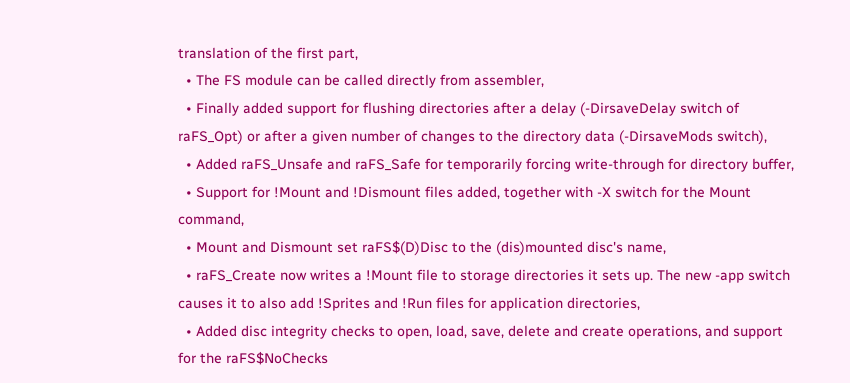translation of the first part,
  • The FS module can be called directly from assembler,
  • Finally added support for flushing directories after a delay (-DirsaveDelay switch of raFS_Opt) or after a given number of changes to the directory data (-DirsaveMods switch),
  • Added raFS_Unsafe and raFS_Safe for temporarily forcing write-through for directory buffer,
  • Support for !Mount and !Dismount files added, together with -X switch for the Mount command,
  • Mount and Dismount set raFS$(D)Disc to the (dis)mounted disc's name,
  • raFS_Create now writes a !Mount file to storage directories it sets up. The new -app switch causes it to also add !Sprites and !Run files for application directories,
  • Added disc integrity checks to open, load, save, delete and create operations, and support for the raFS$NoChecks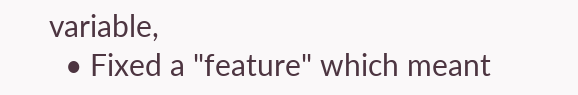variable,
  • Fixed a "feature" which meant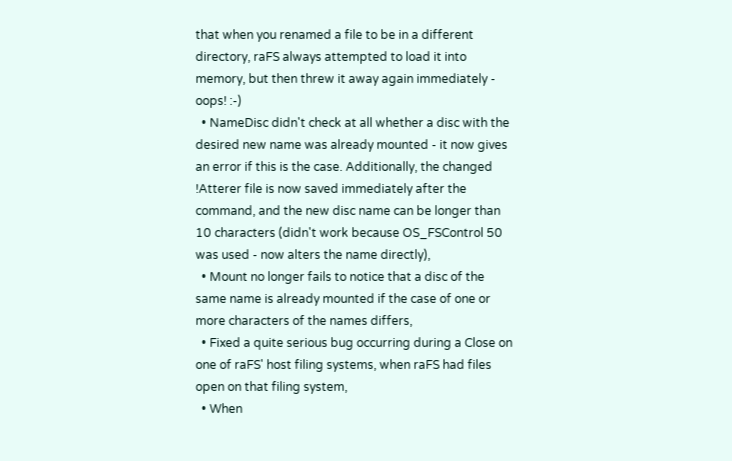that when you renamed a file to be in a different directory, raFS always attempted to load it into memory, but then threw it away again immediately - oops! :-)
  • NameDisc didn't check at all whether a disc with the desired new name was already mounted - it now gives an error if this is the case. Additionally, the changed !Atterer file is now saved immediately after the command, and the new disc name can be longer than 10 characters (didn't work because OS_FSControl 50 was used - now alters the name directly),
  • Mount no longer fails to notice that a disc of the same name is already mounted if the case of one or more characters of the names differs,
  • Fixed a quite serious bug occurring during a Close on one of raFS' host filing systems, when raFS had files open on that filing system,
  • When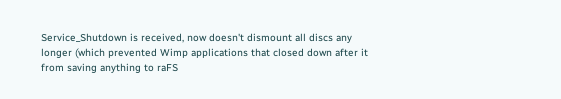Service_Shutdown is received, now doesn't dismount all discs any longer (which prevented Wimp applications that closed down after it from saving anything to raFS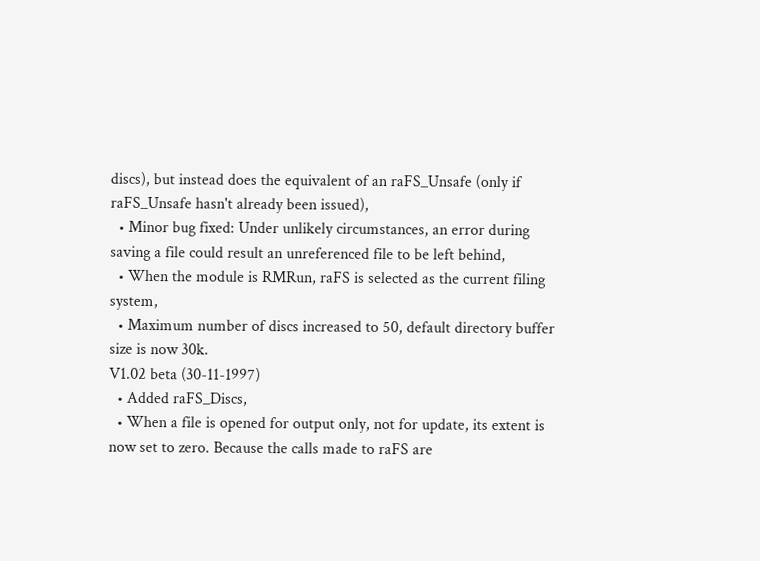discs), but instead does the equivalent of an raFS_Unsafe (only if raFS_Unsafe hasn't already been issued),
  • Minor bug fixed: Under unlikely circumstances, an error during saving a file could result an unreferenced file to be left behind,
  • When the module is RMRun, raFS is selected as the current filing system,
  • Maximum number of discs increased to 50, default directory buffer size is now 30k.
V1.02 beta (30-11-1997)
  • Added raFS_Discs,
  • When a file is opened for output only, not for update, its extent is now set to zero. Because the calls made to raFS are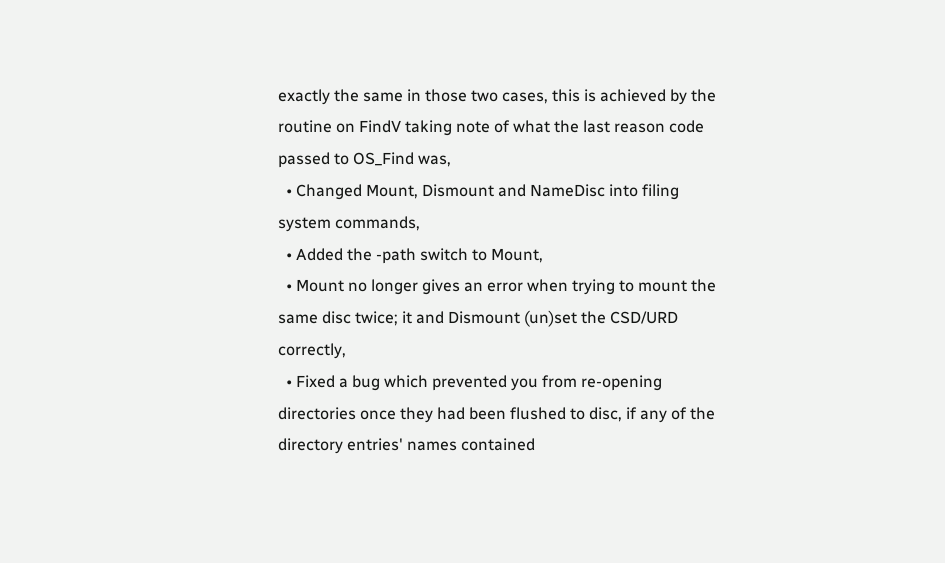exactly the same in those two cases, this is achieved by the routine on FindV taking note of what the last reason code passed to OS_Find was,
  • Changed Mount, Dismount and NameDisc into filing system commands,
  • Added the -path switch to Mount,
  • Mount no longer gives an error when trying to mount the same disc twice; it and Dismount (un)set the CSD/URD correctly,
  • Fixed a bug which prevented you from re-opening directories once they had been flushed to disc, if any of the directory entries' names contained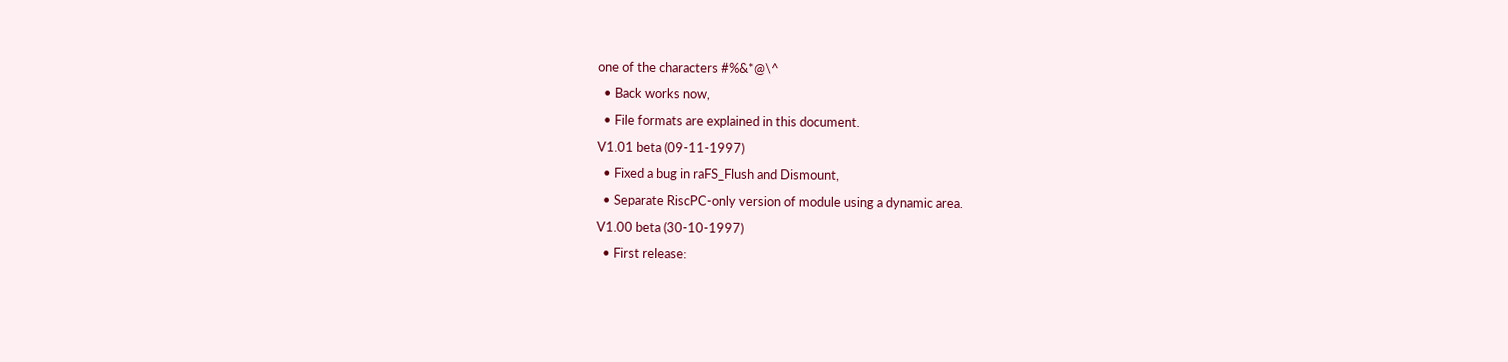one of the characters #%&*@\^
  • Back works now,
  • File formats are explained in this document.
V1.01 beta (09-11-1997)
  • Fixed a bug in raFS_Flush and Dismount,
  • Separate RiscPC-only version of module using a dynamic area.
V1.00 beta (30-10-1997)
  • First release: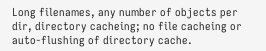Long filenames, any number of objects per dir, directory cacheing; no file cacheing or auto-flushing of directory cache.